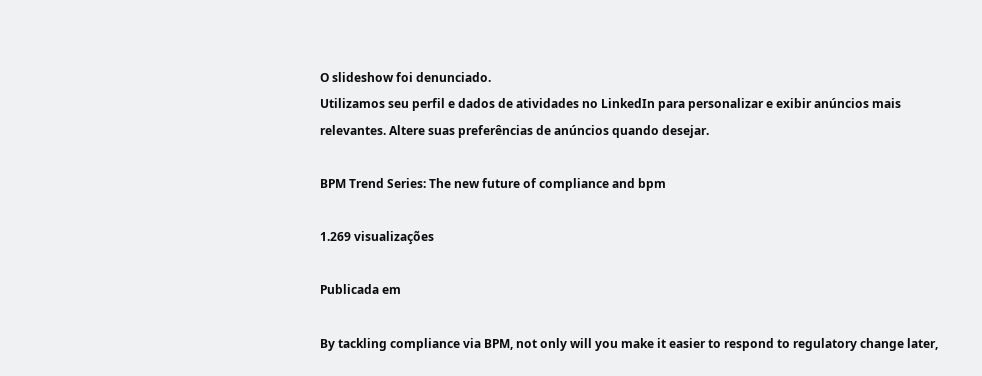O slideshow foi denunciado.
Utilizamos seu perfil e dados de atividades no LinkedIn para personalizar e exibir anúncios mais relevantes. Altere suas preferências de anúncios quando desejar.

BPM Trend Series: The new future of compliance and bpm

1.269 visualizações

Publicada em

By tackling compliance via BPM, not only will you make it easier to respond to regulatory change later,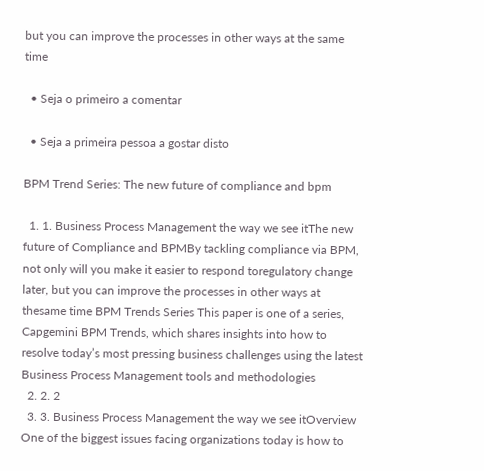but you can improve the processes in other ways at the same time

  • Seja o primeiro a comentar

  • Seja a primeira pessoa a gostar disto

BPM Trend Series: The new future of compliance and bpm

  1. 1. Business Process Management the way we see itThe new future of Compliance and BPMBy tackling compliance via BPM, not only will you make it easier to respond toregulatory change later, but you can improve the processes in other ways at thesame time BPM Trends Series This paper is one of a series, Capgemini BPM Trends, which shares insights into how to resolve today’s most pressing business challenges using the latest Business Process Management tools and methodologies
  2. 2. 2
  3. 3. Business Process Management the way we see itOverview One of the biggest issues facing organizations today is how to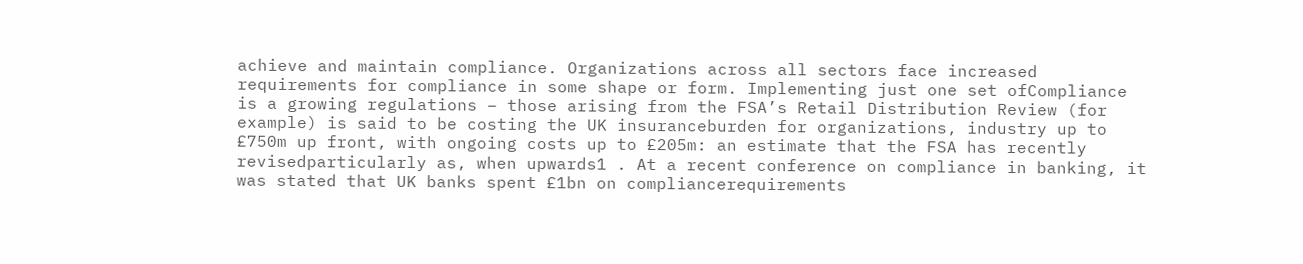achieve and maintain compliance. Organizations across all sectors face increased requirements for compliance in some shape or form. Implementing just one set ofCompliance is a growing regulations – those arising from the FSA’s Retail Distribution Review (for example) is said to be costing the UK insuranceburden for organizations, industry up to £750m up front, with ongoing costs up to £205m: an estimate that the FSA has recently revisedparticularly as, when upwards1 . At a recent conference on compliance in banking, it was stated that UK banks spent £1bn on compliancerequirements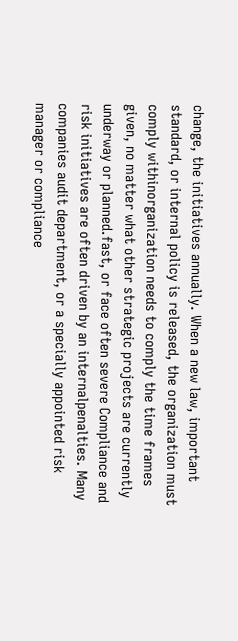change, the initiatives annually. When a new law, important standard, or internal policy is released, the organization must comply withinorganization needs to comply the time frames given, no matter what other strategic projects are currently underway or planned.fast, or face often severe Compliance and risk initiatives are often driven by an internalpenalties. Many companies audit department, or a specially appointed risk manager or compliance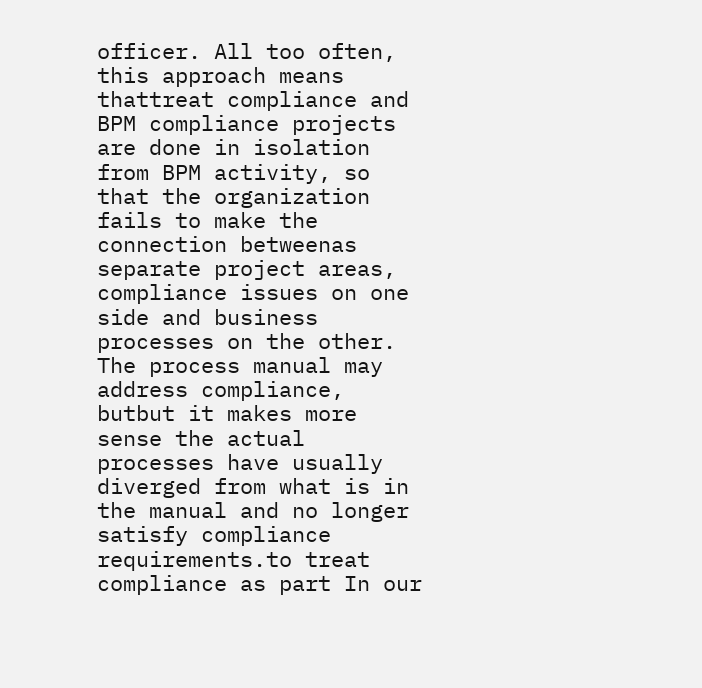officer. All too often, this approach means thattreat compliance and BPM compliance projects are done in isolation from BPM activity, so that the organization fails to make the connection betweenas separate project areas, compliance issues on one side and business processes on the other. The process manual may address compliance, butbut it makes more sense the actual processes have usually diverged from what is in the manual and no longer satisfy compliance requirements.to treat compliance as part In our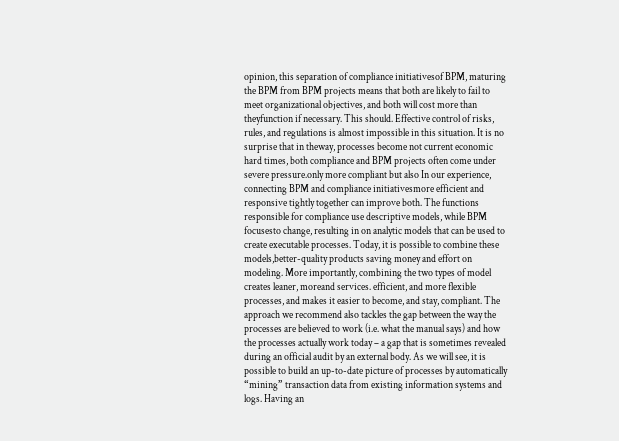opinion, this separation of compliance initiativesof BPM, maturing the BPM from BPM projects means that both are likely to fail to meet organizational objectives, and both will cost more than theyfunction if necessary. This should. Effective control of risks, rules, and regulations is almost impossible in this situation. It is no surprise that in theway, processes become not current economic hard times, both compliance and BPM projects often come under severe pressure.only more compliant but also In our experience, connecting BPM and compliance initiativesmore efficient and responsive tightly together can improve both. The functions responsible for compliance use descriptive models, while BPM focusesto change, resulting in on analytic models that can be used to create executable processes. Today, it is possible to combine these models,better-quality products saving money and effort on modeling. More importantly, combining the two types of model creates leaner, moreand services. efficient, and more flexible processes, and makes it easier to become, and stay, compliant. The approach we recommend also tackles the gap between the way the processes are believed to work (i.e. what the manual says) and how the processes actually work today – a gap that is sometimes revealed during an official audit by an external body. As we will see, it is possible to build an up-to-date picture of processes by automatically “mining” transaction data from existing information systems and logs. Having an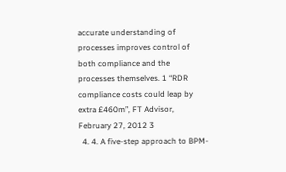accurate understanding of processes improves control of both compliance and the processes themselves. 1 “RDR compliance costs could leap by extra £460m”, FT Advisor, February 27, 2012 3
  4. 4. A five-step approach to BPM-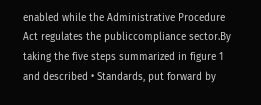enabled while the Administrative Procedure Act regulates the publiccompliance sector.By taking the five steps summarized in figure 1 and described • Standards, put forward by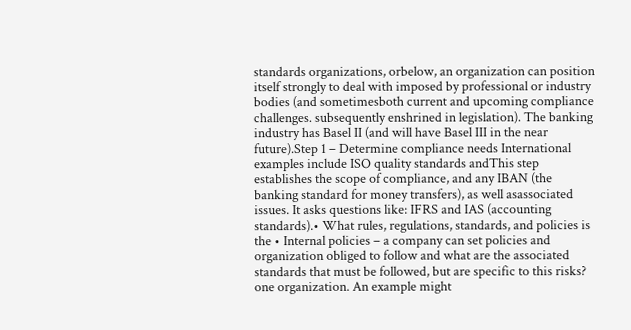standards organizations, orbelow, an organization can position itself strongly to deal with imposed by professional or industry bodies (and sometimesboth current and upcoming compliance challenges. subsequently enshrined in legislation). The banking industry has Basel II (and will have Basel III in the near future).Step 1 – Determine compliance needs International examples include ISO quality standards andThis step establishes the scope of compliance, and any IBAN (the banking standard for money transfers), as well asassociated issues. It asks questions like: IFRS and IAS (accounting standards).• What rules, regulations, standards, and policies is the • Internal policies – a company can set policies and organization obliged to follow and what are the associated standards that must be followed, but are specific to this risks? one organization. An example might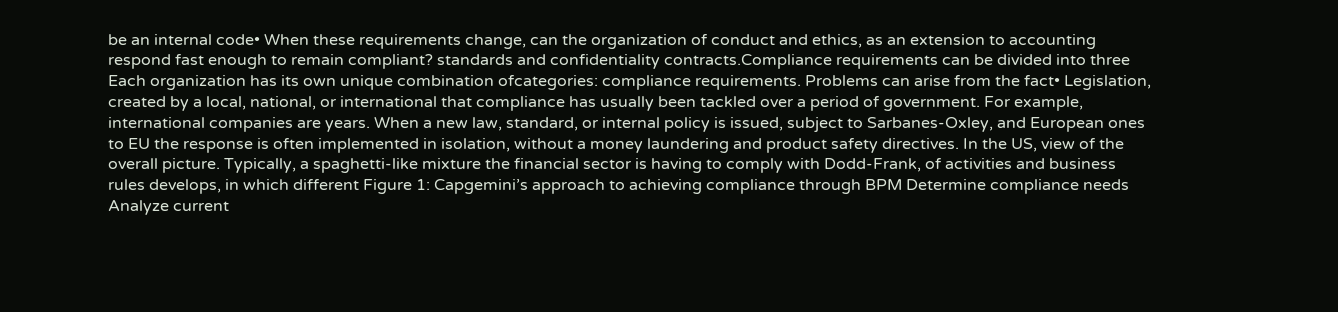be an internal code• When these requirements change, can the organization of conduct and ethics, as an extension to accounting respond fast enough to remain compliant? standards and confidentiality contracts.Compliance requirements can be divided into three Each organization has its own unique combination ofcategories: compliance requirements. Problems can arise from the fact• Legislation, created by a local, national, or international that compliance has usually been tackled over a period of government. For example, international companies are years. When a new law, standard, or internal policy is issued, subject to Sarbanes-Oxley, and European ones to EU the response is often implemented in isolation, without a money laundering and product safety directives. In the US, view of the overall picture. Typically, a spaghetti-like mixture the financial sector is having to comply with Dodd-Frank, of activities and business rules develops, in which different Figure 1: Capgemini’s approach to achieving compliance through BPM Determine compliance needs Analyze current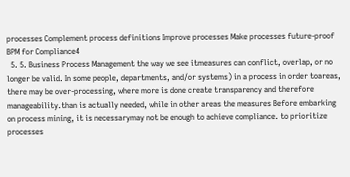processes Complement process definitions Improve processes Make processes future-proof BPM for Compliance4
  5. 5. Business Process Management the way we see itmeasures can conflict, overlap, or no longer be valid. In some people, departments, and/or systems) in a process in order toareas, there may be over-processing, where more is done create transparency and therefore manageability.than is actually needed, while in other areas the measures Before embarking on process mining, it is necessarymay not be enough to achieve compliance. to prioritize processes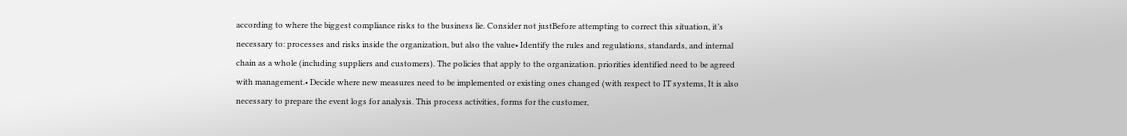according to where the biggest compliance risks to the business lie. Consider not justBefore attempting to correct this situation, it’s necessary to: processes and risks inside the organization, but also the value• Identify the rules and regulations, standards, and internal chain as a whole (including suppliers and customers). The policies that apply to the organization. priorities identified need to be agreed with management.• Decide where new measures need to be implemented or existing ones changed (with respect to IT systems, It is also necessary to prepare the event logs for analysis. This process activities, forms for the customer,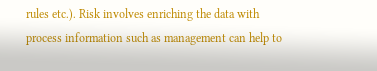rules etc.). Risk involves enriching the data with process information such as management can help to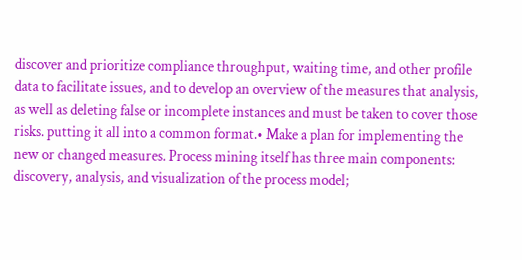discover and prioritize compliance throughput, waiting time, and other profile data to facilitate issues, and to develop an overview of the measures that analysis, as well as deleting false or incomplete instances and must be taken to cover those risks. putting it all into a common format.• Make a plan for implementing the new or changed measures. Process mining itself has three main components: discovery, analysis, and visualization of the process model;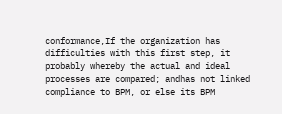conformance,If the organization has difficulties with this first step, it probably whereby the actual and ideal processes are compared; andhas not linked compliance to BPM, or else its BPM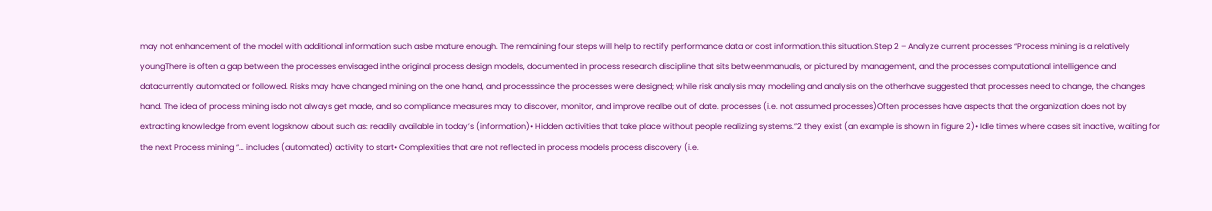may not enhancement of the model with additional information such asbe mature enough. The remaining four steps will help to rectify performance data or cost information.this situation.Step 2 – Analyze current processes “Process mining is a relatively youngThere is often a gap between the processes envisaged inthe original process design models, documented in process research discipline that sits betweenmanuals, or pictured by management, and the processes computational intelligence and datacurrently automated or followed. Risks may have changed mining on the one hand, and processsince the processes were designed; while risk analysis may modeling and analysis on the otherhave suggested that processes need to change, the changes hand. The idea of process mining isdo not always get made, and so compliance measures may to discover, monitor, and improve realbe out of date. processes (i.e. not assumed processes)Often processes have aspects that the organization does not by extracting knowledge from event logsknow about such as: readily available in today’s (information)• Hidden activities that take place without people realizing systems.”2 they exist (an example is shown in figure 2)• Idle times where cases sit inactive, waiting for the next Process mining “… includes (automated) activity to start• Complexities that are not reflected in process models process discovery (i.e.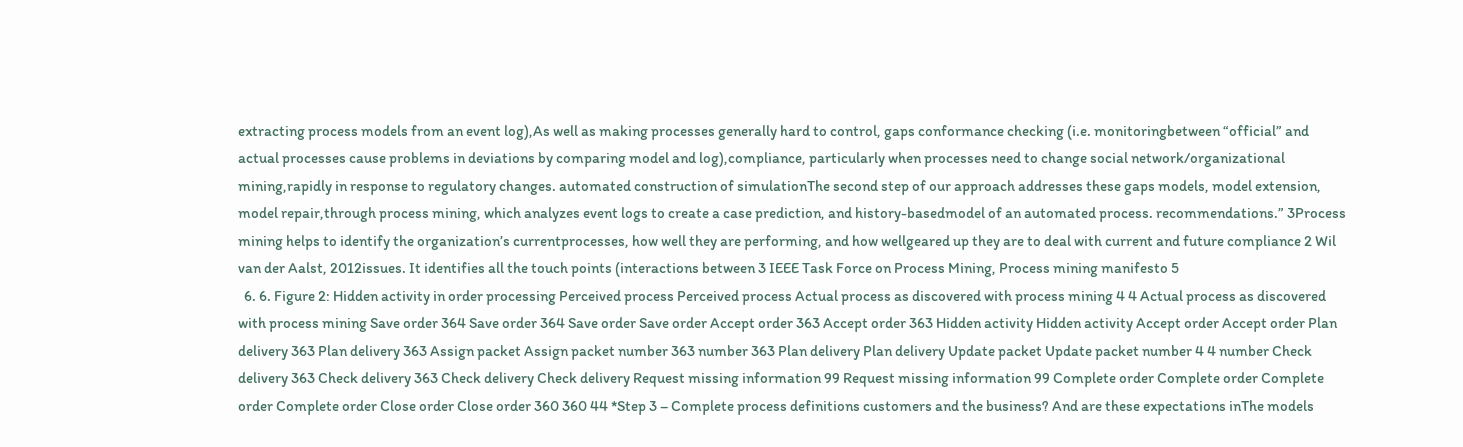extracting process models from an event log),As well as making processes generally hard to control, gaps conformance checking (i.e. monitoringbetween “official” and actual processes cause problems in deviations by comparing model and log),compliance, particularly when processes need to change social network/organizational mining,rapidly in response to regulatory changes. automated construction of simulationThe second step of our approach addresses these gaps models, model extension, model repair,through process mining, which analyzes event logs to create a case prediction, and history-basedmodel of an automated process. recommendations.” 3Process mining helps to identify the organization’s currentprocesses, how well they are performing, and how wellgeared up they are to deal with current and future compliance 2 Wil van der Aalst, 2012issues. It identifies all the touch points (interactions between 3 IEEE Task Force on Process Mining, Process mining manifesto 5
  6. 6. Figure 2: Hidden activity in order processing Perceived process Perceived process Actual process as discovered with process mining 4 4 Actual process as discovered with process mining Save order 364 Save order 364 Save order Save order Accept order 363 Accept order 363 Hidden activity Hidden activity Accept order Accept order Plan delivery 363 Plan delivery 363 Assign packet Assign packet number 363 number 363 Plan delivery Plan delivery Update packet Update packet number 4 4 number Check delivery 363 Check delivery 363 Check delivery Check delivery Request missing information 99 Request missing information 99 Complete order Complete order Complete order Complete order Close order Close order 360 360 44 *Step 3 – Complete process definitions customers and the business? And are these expectations inThe models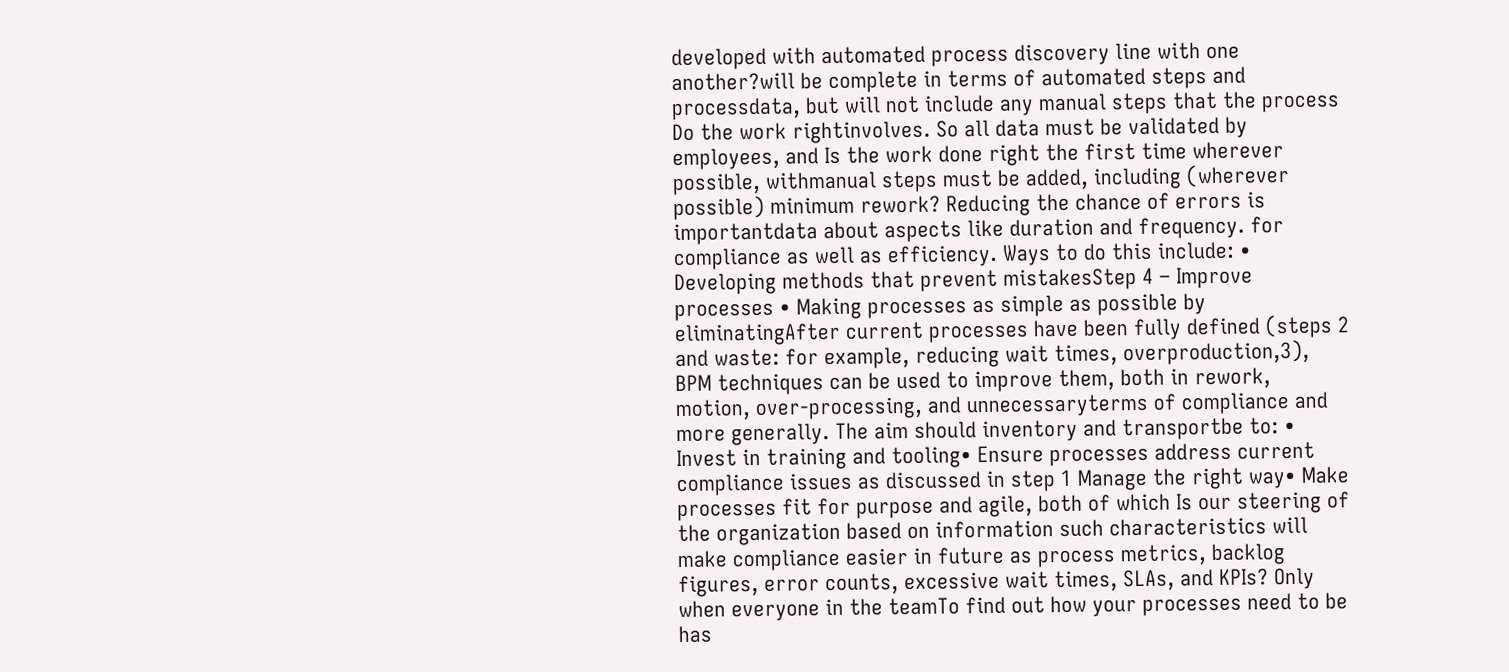developed with automated process discovery line with one another?will be complete in terms of automated steps and processdata, but will not include any manual steps that the process Do the work rightinvolves. So all data must be validated by employees, and Is the work done right the first time wherever possible, withmanual steps must be added, including (wherever possible) minimum rework? Reducing the chance of errors is importantdata about aspects like duration and frequency. for compliance as well as efficiency. Ways to do this include: • Developing methods that prevent mistakesStep 4 – Improve processes • Making processes as simple as possible by eliminatingAfter current processes have been fully defined (steps 2 and waste: for example, reducing wait times, overproduction,3), BPM techniques can be used to improve them, both in rework, motion, over-processing, and unnecessaryterms of compliance and more generally. The aim should inventory and transportbe to: • Invest in training and tooling• Ensure processes address current compliance issues as discussed in step 1 Manage the right way• Make processes fit for purpose and agile, both of which Is our steering of the organization based on information such characteristics will make compliance easier in future as process metrics, backlog figures, error counts, excessive wait times, SLAs, and KPIs? Only when everyone in the teamTo find out how your processes need to be has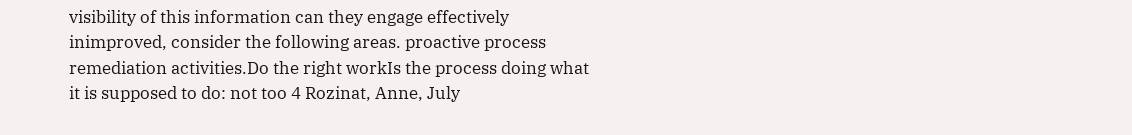visibility of this information can they engage effectively inimproved, consider the following areas. proactive process remediation activities.Do the right workIs the process doing what it is supposed to do: not too 4 Rozinat, Anne, July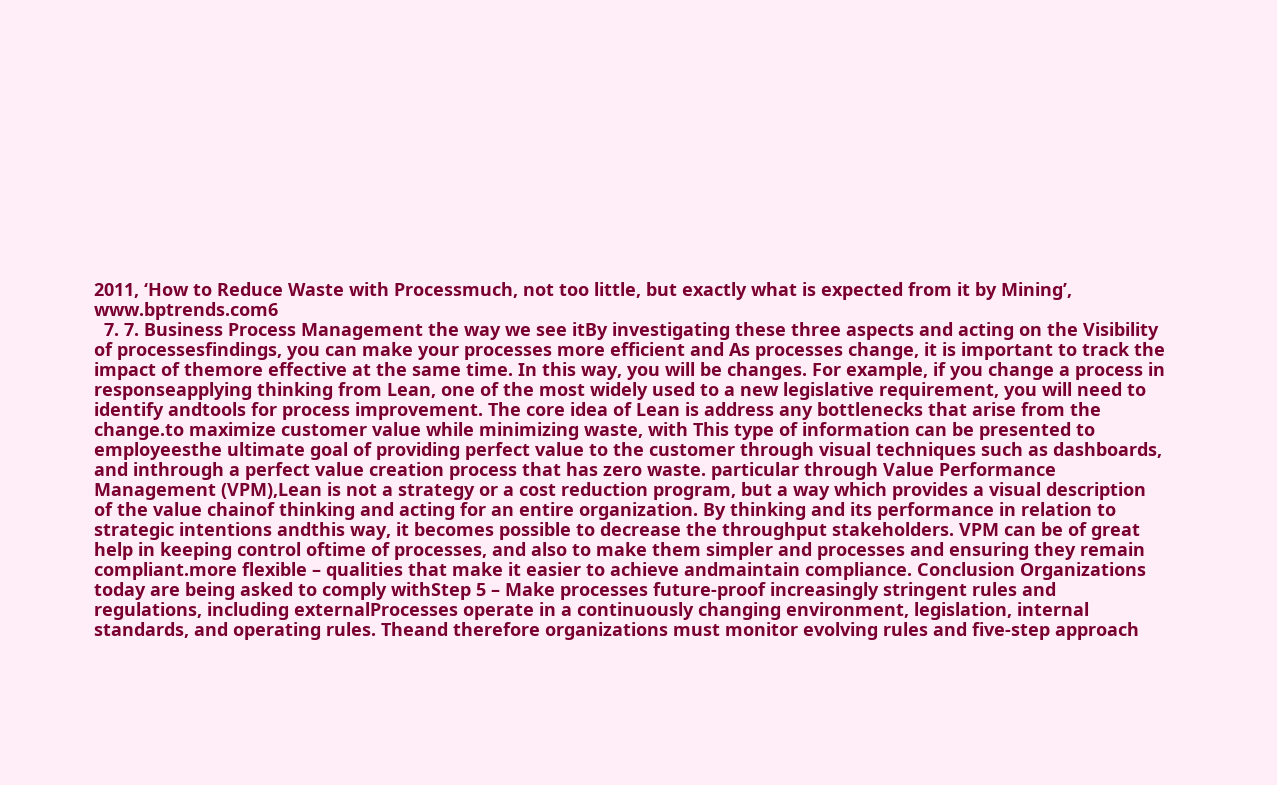2011, ‘How to Reduce Waste with Processmuch, not too little, but exactly what is expected from it by Mining’, www.bptrends.com6
  7. 7. Business Process Management the way we see itBy investigating these three aspects and acting on the Visibility of processesfindings, you can make your processes more efficient and As processes change, it is important to track the impact of themore effective at the same time. In this way, you will be changes. For example, if you change a process in responseapplying thinking from Lean, one of the most widely used to a new legislative requirement, you will need to identify andtools for process improvement. The core idea of Lean is address any bottlenecks that arise from the change.to maximize customer value while minimizing waste, with This type of information can be presented to employeesthe ultimate goal of providing perfect value to the customer through visual techniques such as dashboards, and inthrough a perfect value creation process that has zero waste. particular through Value Performance Management (VPM),Lean is not a strategy or a cost reduction program, but a way which provides a visual description of the value chainof thinking and acting for an entire organization. By thinking and its performance in relation to strategic intentions andthis way, it becomes possible to decrease the throughput stakeholders. VPM can be of great help in keeping control oftime of processes, and also to make them simpler and processes and ensuring they remain compliant.more flexible – qualities that make it easier to achieve andmaintain compliance. Conclusion Organizations today are being asked to comply withStep 5 – Make processes future-proof increasingly stringent rules and regulations, including externalProcesses operate in a continuously changing environment, legislation, internal standards, and operating rules. Theand therefore organizations must monitor evolving rules and five-step approach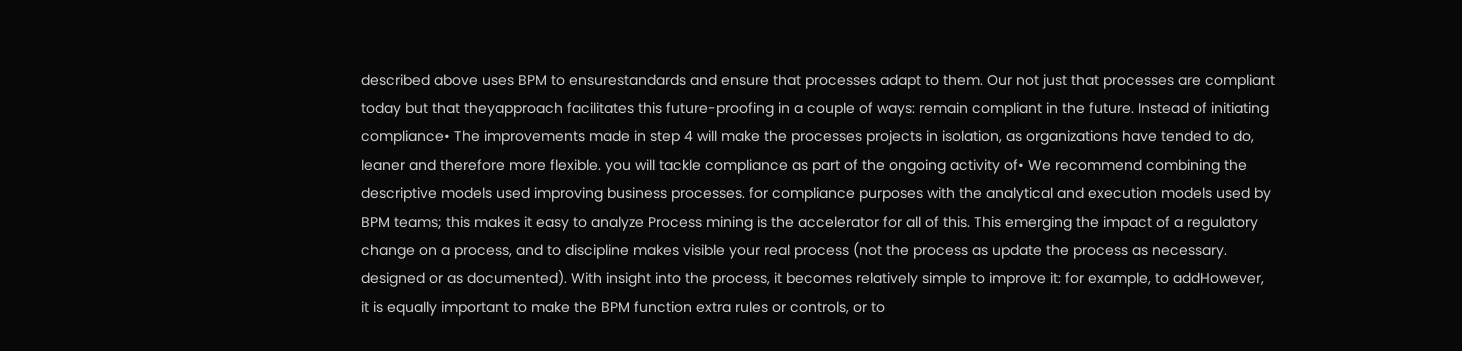described above uses BPM to ensurestandards and ensure that processes adapt to them. Our not just that processes are compliant today but that theyapproach facilitates this future-proofing in a couple of ways: remain compliant in the future. Instead of initiating compliance• The improvements made in step 4 will make the processes projects in isolation, as organizations have tended to do, leaner and therefore more flexible. you will tackle compliance as part of the ongoing activity of• We recommend combining the descriptive models used improving business processes. for compliance purposes with the analytical and execution models used by BPM teams; this makes it easy to analyze Process mining is the accelerator for all of this. This emerging the impact of a regulatory change on a process, and to discipline makes visible your real process (not the process as update the process as necessary. designed or as documented). With insight into the process, it becomes relatively simple to improve it: for example, to addHowever, it is equally important to make the BPM function extra rules or controls, or to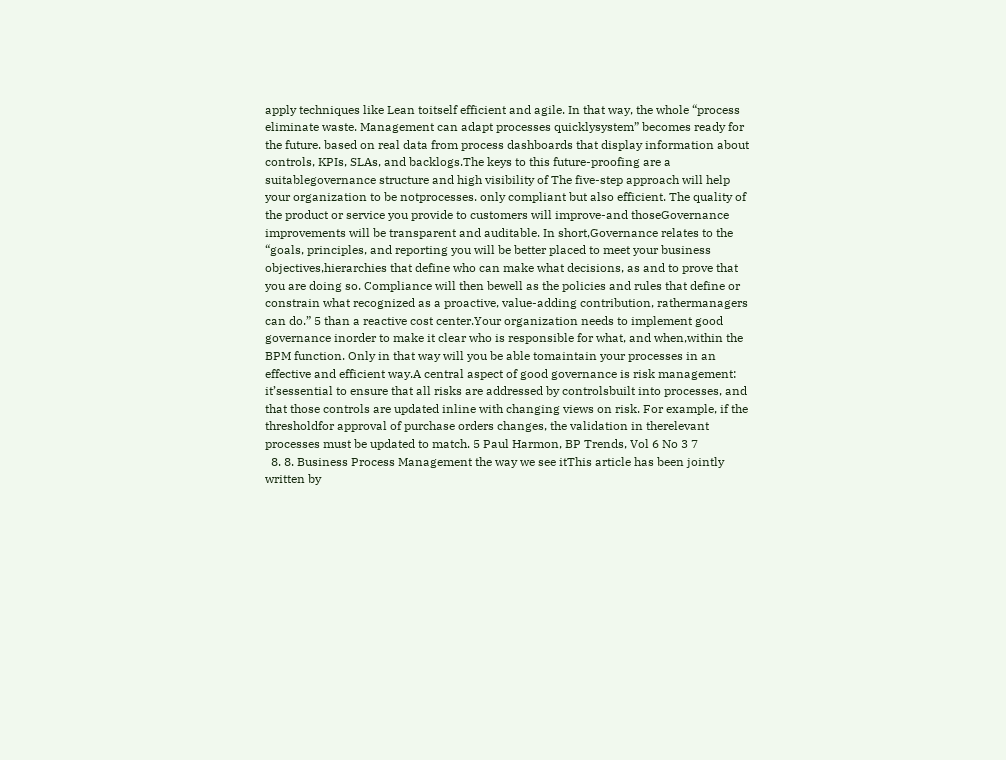apply techniques like Lean toitself efficient and agile. In that way, the whole “process eliminate waste. Management can adapt processes quicklysystem” becomes ready for the future. based on real data from process dashboards that display information about controls, KPIs, SLAs, and backlogs.The keys to this future-proofing are a suitablegovernance structure and high visibility of The five-step approach will help your organization to be notprocesses. only compliant but also efficient. The quality of the product or service you provide to customers will improve-and thoseGovernance improvements will be transparent and auditable. In short,Governance relates to the “goals, principles, and reporting you will be better placed to meet your business objectives,hierarchies that define who can make what decisions, as and to prove that you are doing so. Compliance will then bewell as the policies and rules that define or constrain what recognized as a proactive, value-adding contribution, rathermanagers can do.” 5 than a reactive cost center.Your organization needs to implement good governance inorder to make it clear who is responsible for what, and when,within the BPM function. Only in that way will you be able tomaintain your processes in an effective and efficient way.A central aspect of good governance is risk management: it’sessential to ensure that all risks are addressed by controlsbuilt into processes, and that those controls are updated inline with changing views on risk. For example, if the thresholdfor approval of purchase orders changes, the validation in therelevant processes must be updated to match. 5 Paul Harmon, BP Trends, Vol 6 No 3 7
  8. 8. Business Process Management the way we see itThis article has been jointly written by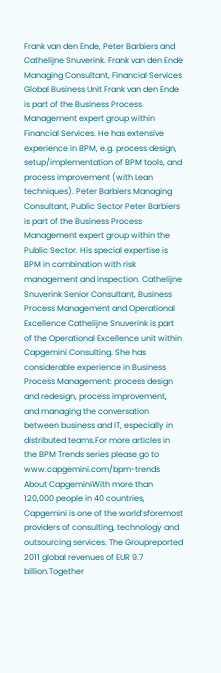Frank van den Ende, Peter Barbiers and Cathelijne Snuverink. Frank van den Ende Managing Consultant, Financial Services Global Business Unit Frank van den Ende is part of the Business Process Management expert group within Financial Services. He has extensive experience in BPM, e.g. process design, setup/implementation of BPM tools, and process improvement (with Lean techniques). Peter Barbiers Managing Consultant, Public Sector Peter Barbiers is part of the Business Process Management expert group within the Public Sector. His special expertise is BPM in combination with risk management and inspection. Cathelijne Snuverink Senior Consultant, Business Process Management and Operational Excellence Cathelijne Snuverink is part of the Operational Excellence unit within Capgemini Consulting. She has considerable experience in Business Process Management: process design and redesign, process improvement, and managing the conversation between business and IT, especially in distributed teams.For more articles in the BPM Trends series please go to www.capgemini.com/bpm-trends About CapgeminiWith more than 120,000 people in 40 countries, Capgemini is one of the world’sforemost providers of consulting, technology and outsourcing services. The Groupreported 2011 global revenues of EUR 9.7 billion.Together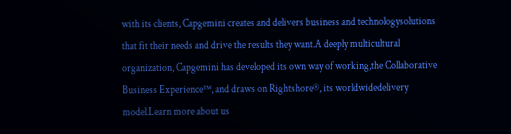with its clients, Capgemini creates and delivers business and technologysolutions that fit their needs and drive the results they want.A deeply multicultural organization, Capgemini has developed its own way of working,the Collaborative Business Experience™, and draws on Rightshore®, its worldwidedelivery model.Learn more about us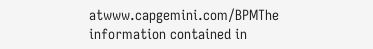atwww.capgemini.com/BPMThe information contained in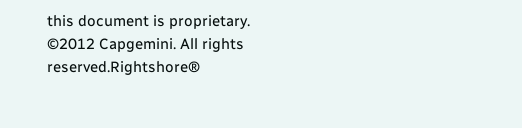this document is proprietary. ©2012 Capgemini. All rights reserved.Rightshore®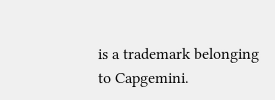is a trademark belonging to Capgemini.